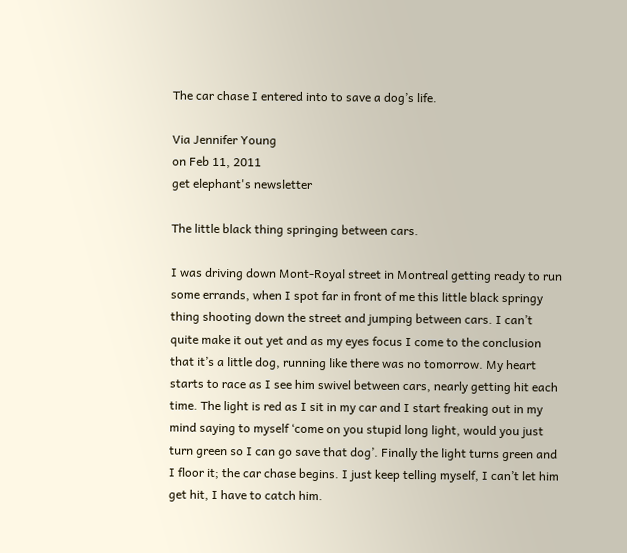The car chase I entered into to save a dog’s life.

Via Jennifer Young
on Feb 11, 2011
get elephant's newsletter

The little black thing springing between cars.

I was driving down Mont-Royal street in Montreal getting ready to run some errands, when I spot far in front of me this little black springy thing shooting down the street and jumping between cars. I can’t quite make it out yet and as my eyes focus I come to the conclusion that it’s a little dog, running like there was no tomorrow. My heart starts to race as I see him swivel between cars, nearly getting hit each time. The light is red as I sit in my car and I start freaking out in my mind saying to myself ‘come on you stupid long light, would you just turn green so I can go save that dog’. Finally the light turns green and I floor it; the car chase begins. I just keep telling myself, I can’t let him get hit, I have to catch him.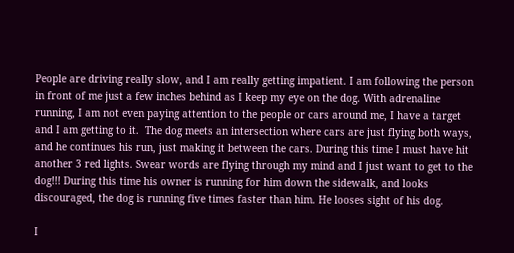People are driving really slow, and I am really getting impatient. I am following the person in front of me just a few inches behind as I keep my eye on the dog. With adrenaline running, I am not even paying attention to the people or cars around me, I have a target and I am getting to it.  The dog meets an intersection where cars are just flying both ways, and he continues his run, just making it between the cars. During this time I must have hit another 3 red lights. Swear words are flying through my mind and I just want to get to the dog!!! During this time his owner is running for him down the sidewalk, and looks discouraged, the dog is running five times faster than him. He looses sight of his dog.

I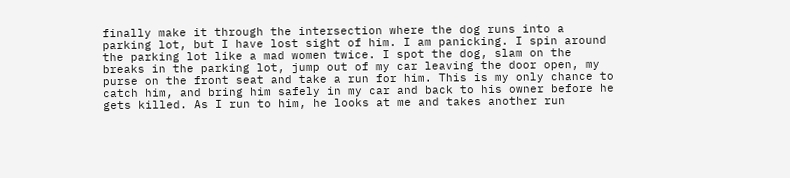finally make it through the intersection where the dog runs into a parking lot, but I have lost sight of him. I am panicking. I spin around the parking lot like a mad women twice. I spot the dog, slam on the breaks in the parking lot, jump out of my car leaving the door open, my purse on the front seat and take a run for him. This is my only chance to catch him, and bring him safely in my car and back to his owner before he gets killed. As I run to him, he looks at me and takes another run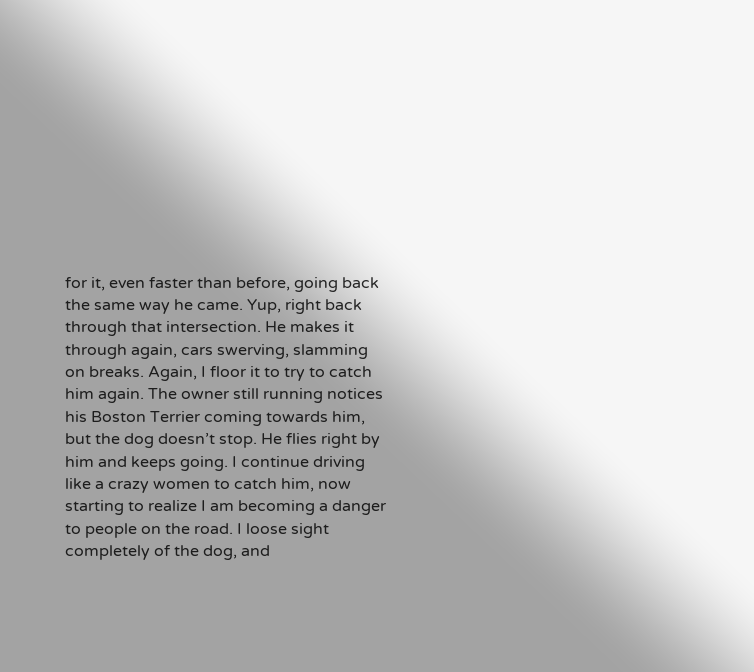for it, even faster than before, going back the same way he came. Yup, right back through that intersection. He makes it through again, cars swerving, slamming on breaks. Again, I floor it to try to catch him again. The owner still running notices his Boston Terrier coming towards him, but the dog doesn’t stop. He flies right by him and keeps going. I continue driving like a crazy women to catch him, now starting to realize I am becoming a danger to people on the road. I loose sight completely of the dog, and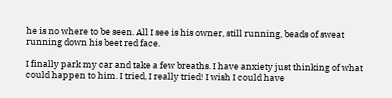he is no where to be seen. All I see is his owner, still running, beads of sweat running down his beet red face.

I finally park my car and take a few breaths. I have anxiety just thinking of what could happen to him. I tried, I really tried! I wish I could have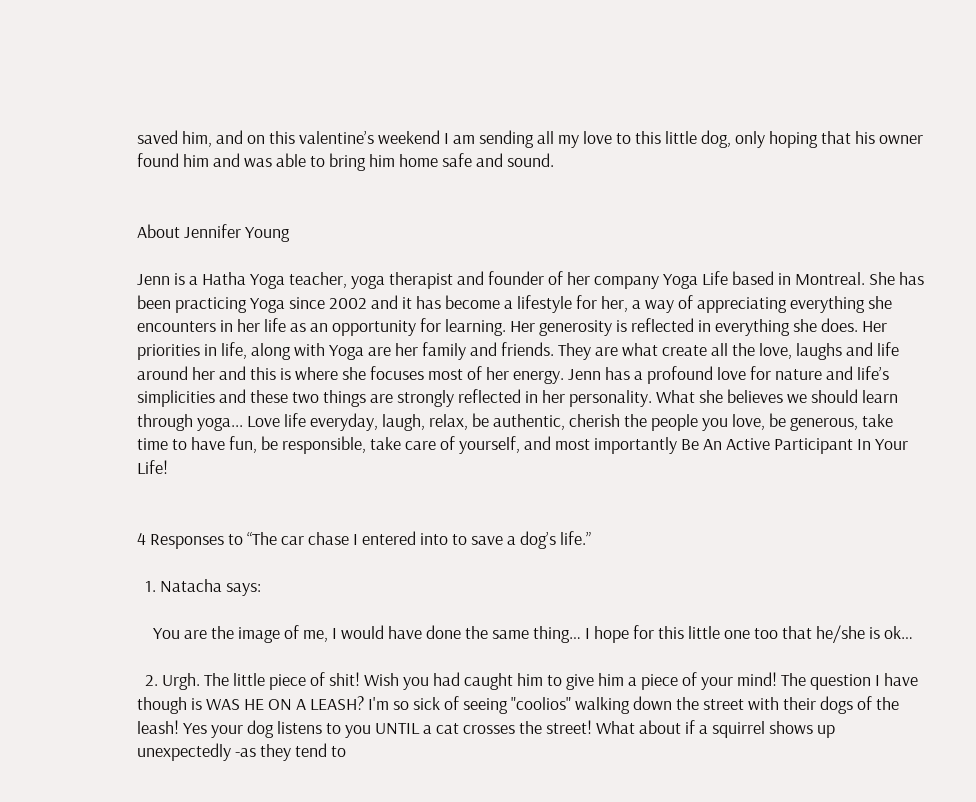saved him, and on this valentine’s weekend I am sending all my love to this little dog, only hoping that his owner found him and was able to bring him home safe and sound.


About Jennifer Young

Jenn is a Hatha Yoga teacher, yoga therapist and founder of her company Yoga Life based in Montreal. She has been practicing Yoga since 2002 and it has become a lifestyle for her, a way of appreciating everything she encounters in her life as an opportunity for learning. Her generosity is reflected in everything she does. Her priorities in life, along with Yoga are her family and friends. They are what create all the love, laughs and life around her and this is where she focuses most of her energy. Jenn has a profound love for nature and life’s simplicities and these two things are strongly reflected in her personality. What she believes we should learn through yoga... Love life everyday, laugh, relax, be authentic, cherish the people you love, be generous, take time to have fun, be responsible, take care of yourself, and most importantly Be An Active Participant In Your Life!


4 Responses to “The car chase I entered into to save a dog’s life.”

  1. Natacha says:

    You are the image of me, I would have done the same thing… I hope for this little one too that he/she is ok…

  2. Urgh. The little piece of shit! Wish you had caught him to give him a piece of your mind! The question I have though is WAS HE ON A LEASH? I'm so sick of seeing "coolios" walking down the street with their dogs of the leash! Yes your dog listens to you UNTIL a cat crosses the street! What about if a squirrel shows up unexpectedly -as they tend to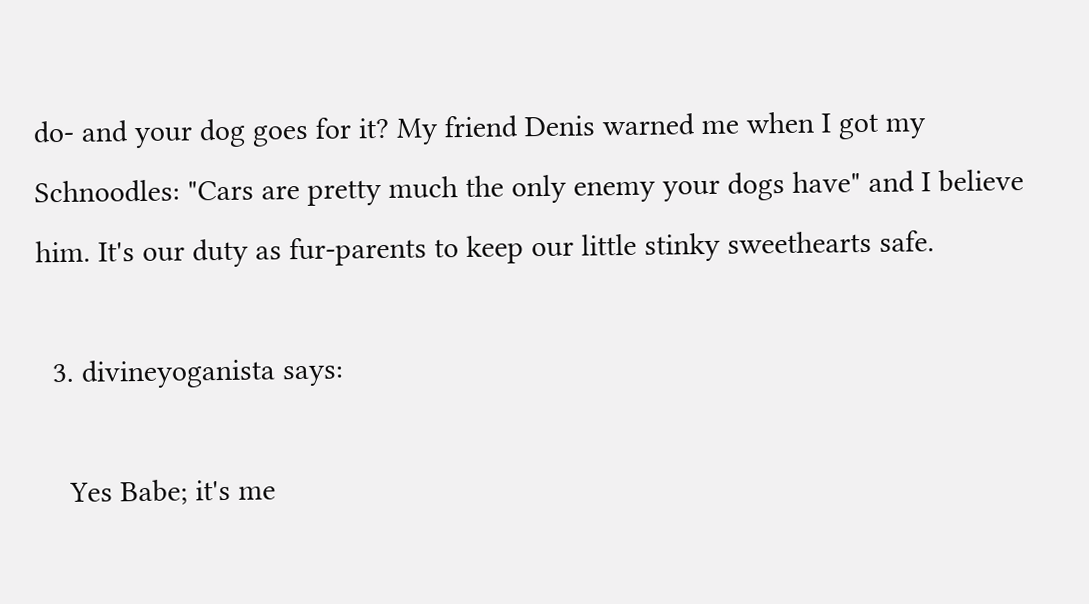do- and your dog goes for it? My friend Denis warned me when I got my Schnoodles: "Cars are pretty much the only enemy your dogs have" and I believe him. It's our duty as fur-parents to keep our little stinky sweethearts safe.

  3. divineyoganista says:

    Yes Babe; it's me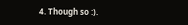4. Though so :).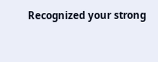Recognized your strong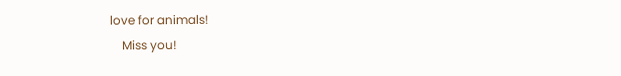love for animals!
    Miss you!